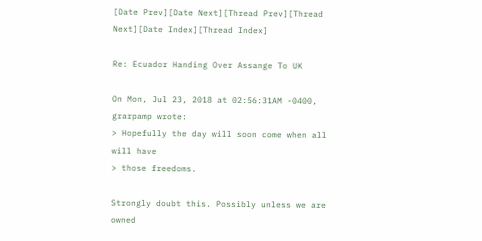[Date Prev][Date Next][Thread Prev][Thread Next][Date Index][Thread Index]

Re: Ecuador Handing Over Assange To UK

On Mon, Jul 23, 2018 at 02:56:31AM -0400, grarpamp wrote:
> Hopefully the day will soon come when all will have
> those freedoms.

Strongly doubt this. Possibly unless we are owned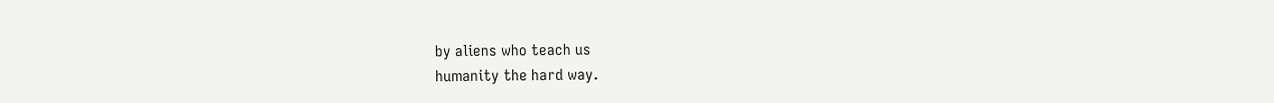by aliens who teach us
humanity the hard way.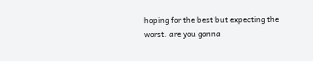hoping for the best but expecting the worst. are you gonna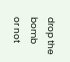drop the bomb
or not